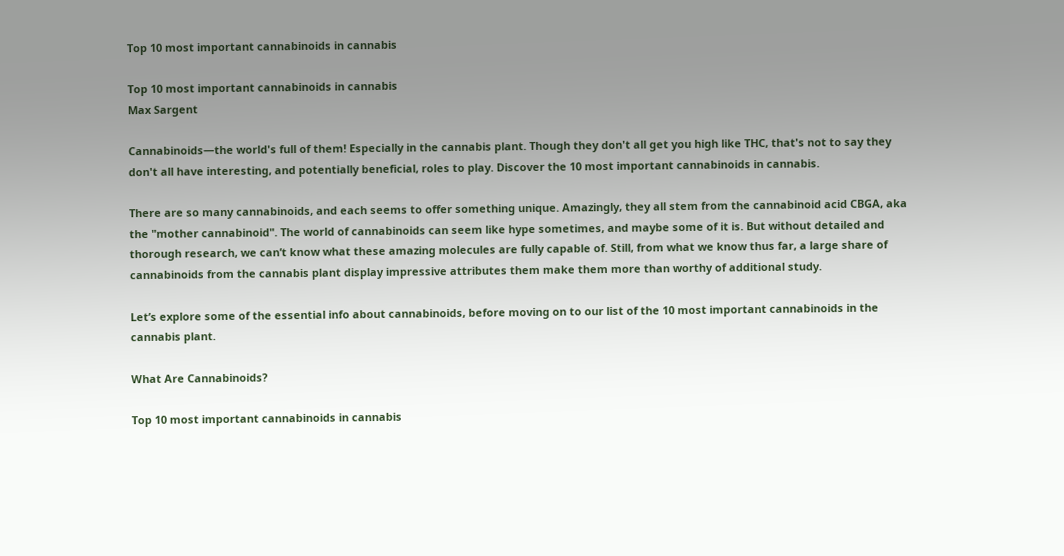Top 10 most important cannabinoids in cannabis

Top 10 most important cannabinoids in cannabis
Max Sargent

Cannabinoids—the world's full of them! Especially in the cannabis plant. Though they don't all get you high like THC, that's not to say they don't all have interesting, and potentially beneficial, roles to play. Discover the 10 most important cannabinoids in cannabis.

There are so many cannabinoids, and each seems to offer something unique. Amazingly, they all stem from the cannabinoid acid CBGA, aka the "mother cannabinoid". The world of cannabinoids can seem like hype sometimes, and maybe some of it is. But without detailed and thorough research, we can’t know what these amazing molecules are fully capable of. Still, from what we know thus far, a large share of cannabinoids from the cannabis plant display impressive attributes them make them more than worthy of additional study.

Let’s explore some of the essential info about cannabinoids, before moving on to our list of the 10 most important cannabinoids in the cannabis plant.

What Are Cannabinoids?

Top 10 most important cannabinoids in cannabis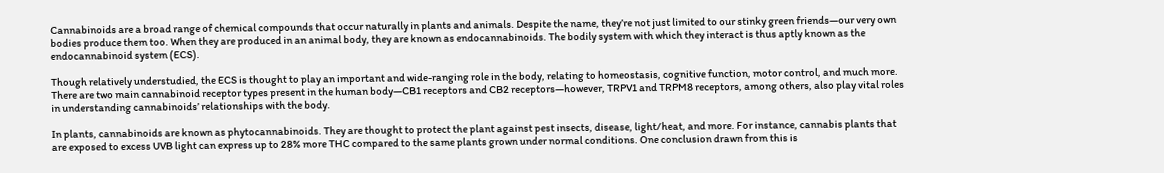Cannabinoids are a broad range of chemical compounds that occur naturally in plants and animals. Despite the name, they’re not just limited to our stinky green friends—our very own bodies produce them too. When they are produced in an animal body, they are known as endocannabinoids. The bodily system with which they interact is thus aptly known as the endocannabinoid system (ECS).

Though relatively understudied, the ECS is thought to play an important and wide-ranging role in the body, relating to homeostasis, cognitive function, motor control, and much more. There are two main cannabinoid receptor types present in the human body—CB1 receptors and CB2 receptors—however, TRPV1 and TRPM8 receptors, among others, also play vital roles in understanding cannabinoids’ relationships with the body.

In plants, cannabinoids are known as phytocannabinoids. They are thought to protect the plant against pest insects, disease, light/heat, and more. For instance, cannabis plants that are exposed to excess UVB light can express up to 28% more THC compared to the same plants grown under normal conditions. One conclusion drawn from this is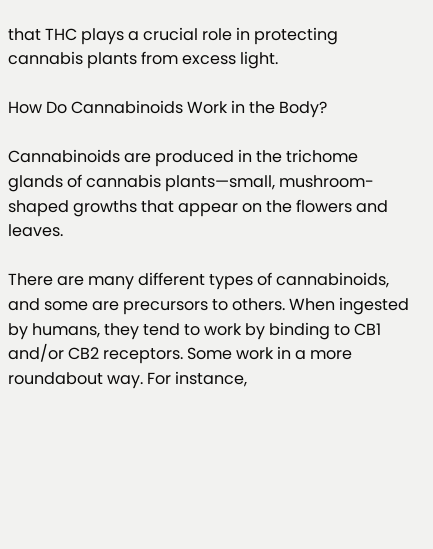that THC plays a crucial role in protecting cannabis plants from excess light.

How Do Cannabinoids Work in the Body?

Cannabinoids are produced in the trichome glands of cannabis plants—small, mushroom-shaped growths that appear on the flowers and leaves.

There are many different types of cannabinoids, and some are precursors to others. When ingested by humans, they tend to work by binding to CB1 and/or CB2 receptors. Some work in a more roundabout way. For instance,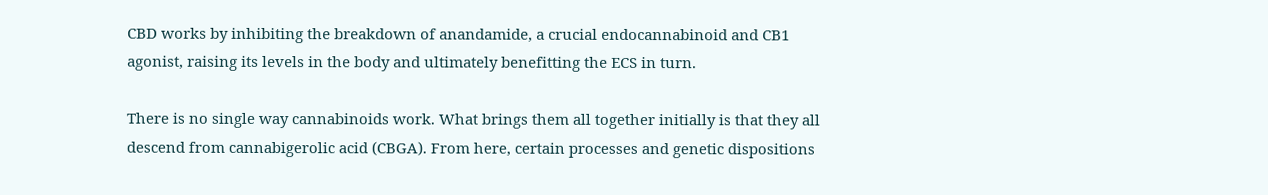CBD works by inhibiting the breakdown of anandamide, a crucial endocannabinoid and CB1 agonist, raising its levels in the body and ultimately benefitting the ECS in turn.

There is no single way cannabinoids work. What brings them all together initially is that they all descend from cannabigerolic acid (CBGA). From here, certain processes and genetic dispositions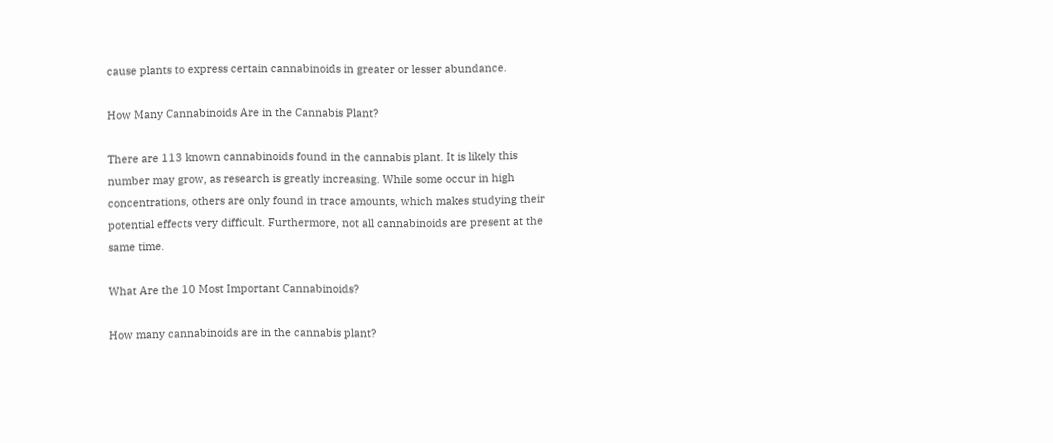cause plants to express certain cannabinoids in greater or lesser abundance.

How Many Cannabinoids Are in the Cannabis Plant?

There are 113 known cannabinoids found in the cannabis plant. It is likely this number may grow, as research is greatly increasing. While some occur in high concentrations, others are only found in trace amounts, which makes studying their potential effects very difficult. Furthermore, not all cannabinoids are present at the same time.

What Are the 10 Most Important Cannabinoids?

How many cannabinoids are in the cannabis plant?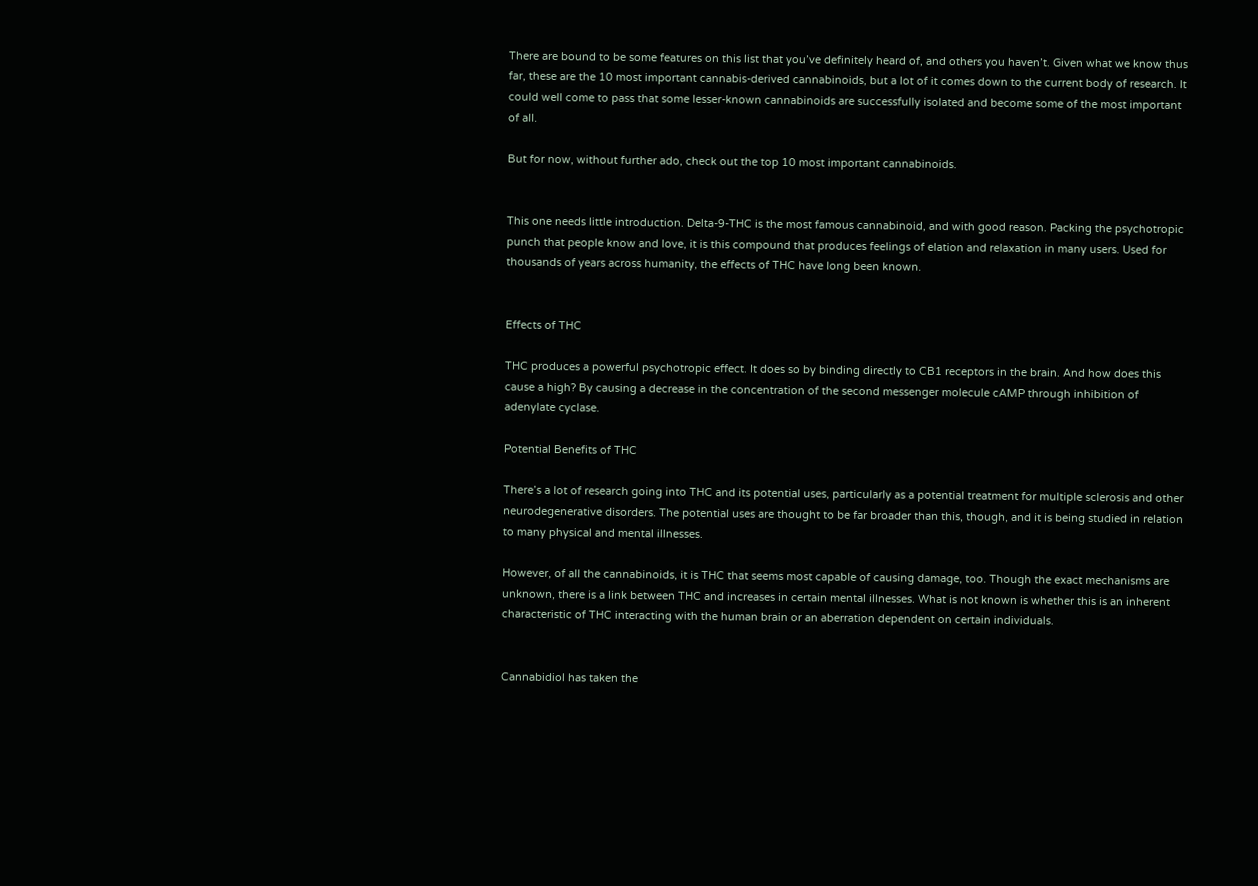There are bound to be some features on this list that you’ve definitely heard of, and others you haven’t. Given what we know thus far, these are the 10 most important cannabis-derived cannabinoids, but a lot of it comes down to the current body of research. It could well come to pass that some lesser-known cannabinoids are successfully isolated and become some of the most important of all.

But for now, without further ado, check out the top 10 most important cannabinoids.


This one needs little introduction. Delta-9-THC is the most famous cannabinoid, and with good reason. Packing the psychotropic punch that people know and love, it is this compound that produces feelings of elation and relaxation in many users. Used for thousands of years across humanity, the effects of THC have long been known.


Effects of THC

THC produces a powerful psychotropic effect. It does so by binding directly to CB1 receptors in the brain. And how does this cause a high? By causing a decrease in the concentration of the second messenger molecule cAMP through inhibition of adenylate cyclase.

Potential Benefits of THC

There’s a lot of research going into THC and its potential uses, particularly as a potential treatment for multiple sclerosis and other neurodegenerative disorders. The potential uses are thought to be far broader than this, though, and it is being studied in relation to many physical and mental illnesses.

However, of all the cannabinoids, it is THC that seems most capable of causing damage, too. Though the exact mechanisms are unknown, there is a link between THC and increases in certain mental illnesses. What is not known is whether this is an inherent characteristic of THC interacting with the human brain or an aberration dependent on certain individuals.


Cannabidiol has taken the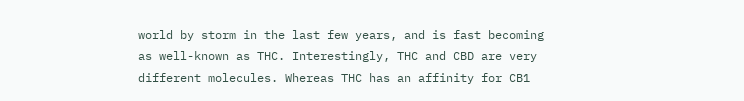world by storm in the last few years, and is fast becoming as well-known as THC. Interestingly, THC and CBD are very different molecules. Whereas THC has an affinity for CB1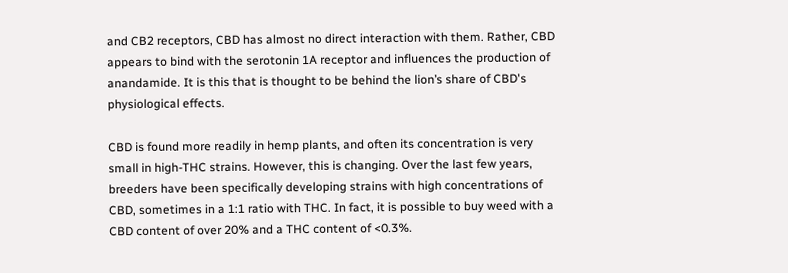and CB2 receptors, CBD has almost no direct interaction with them. Rather, CBD appears to bind with the serotonin 1A receptor and influences the production of anandamide. It is this that is thought to be behind the lion’s share of CBD's physiological effects.

CBD is found more readily in hemp plants, and often its concentration is very small in high-THC strains. However, this is changing. Over the last few years, breeders have been specifically developing strains with high concentrations of CBD, sometimes in a 1:1 ratio with THC. In fact, it is possible to buy weed with a CBD content of over 20% and a THC content of <0.3%.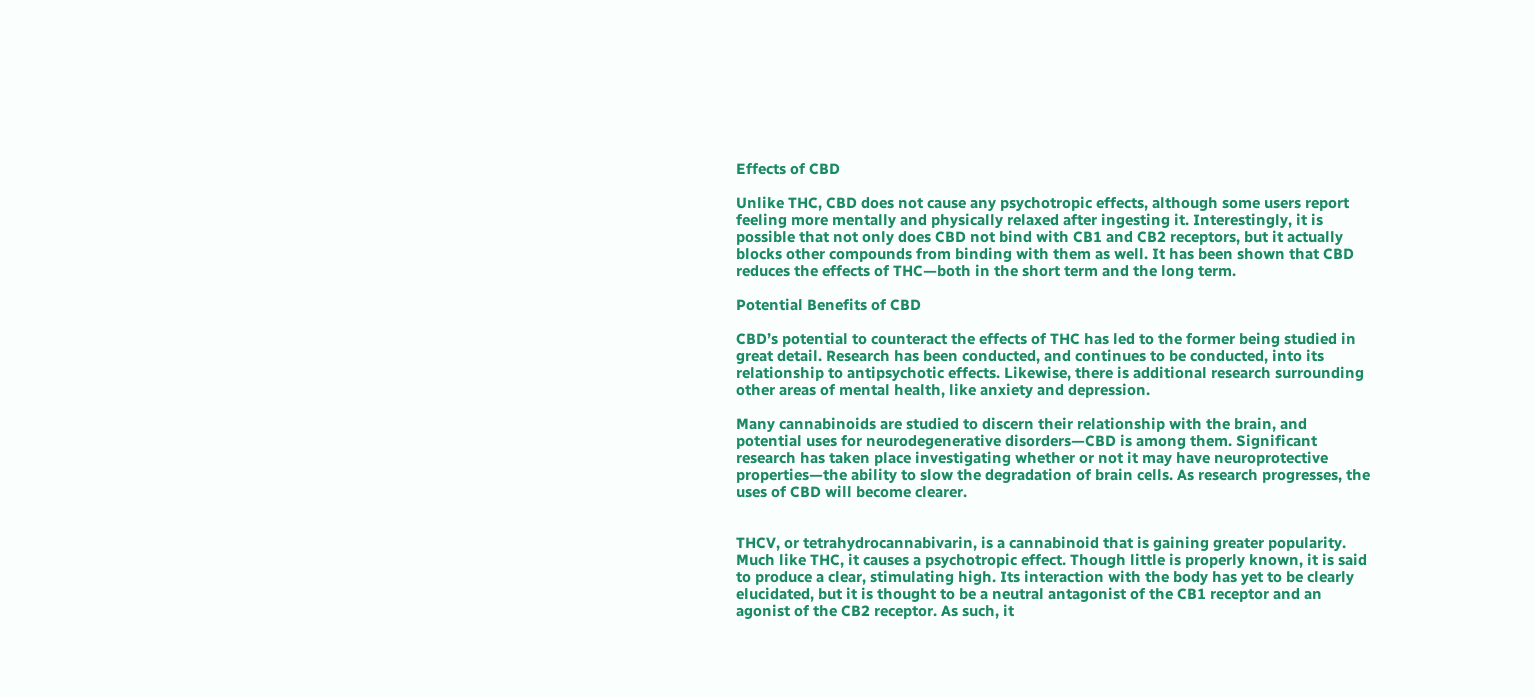Effects of CBD

Unlike THC, CBD does not cause any psychotropic effects, although some users report feeling more mentally and physically relaxed after ingesting it. Interestingly, it is possible that not only does CBD not bind with CB1 and CB2 receptors, but it actually blocks other compounds from binding with them as well. It has been shown that CBD reduces the effects of THC—both in the short term and the long term.

Potential Benefits of CBD

CBD’s potential to counteract the effects of THC has led to the former being studied in great detail. Research has been conducted, and continues to be conducted, into its relationship to antipsychotic effects. Likewise, there is additional research surrounding other areas of mental health, like anxiety and depression.

Many cannabinoids are studied to discern their relationship with the brain, and potential uses for neurodegenerative disorders—CBD is among them. Significant research has taken place investigating whether or not it may have neuroprotective properties—the ability to slow the degradation of brain cells. As research progresses, the uses of CBD will become clearer.


THCV, or tetrahydrocannabivarin, is a cannabinoid that is gaining greater popularity. Much like THC, it causes a psychotropic effect. Though little is properly known, it is said to produce a clear, stimulating high. Its interaction with the body has yet to be clearly elucidated, but it is thought to be a neutral antagonist of the CB1 receptor and an agonist of the CB2 receptor. As such, it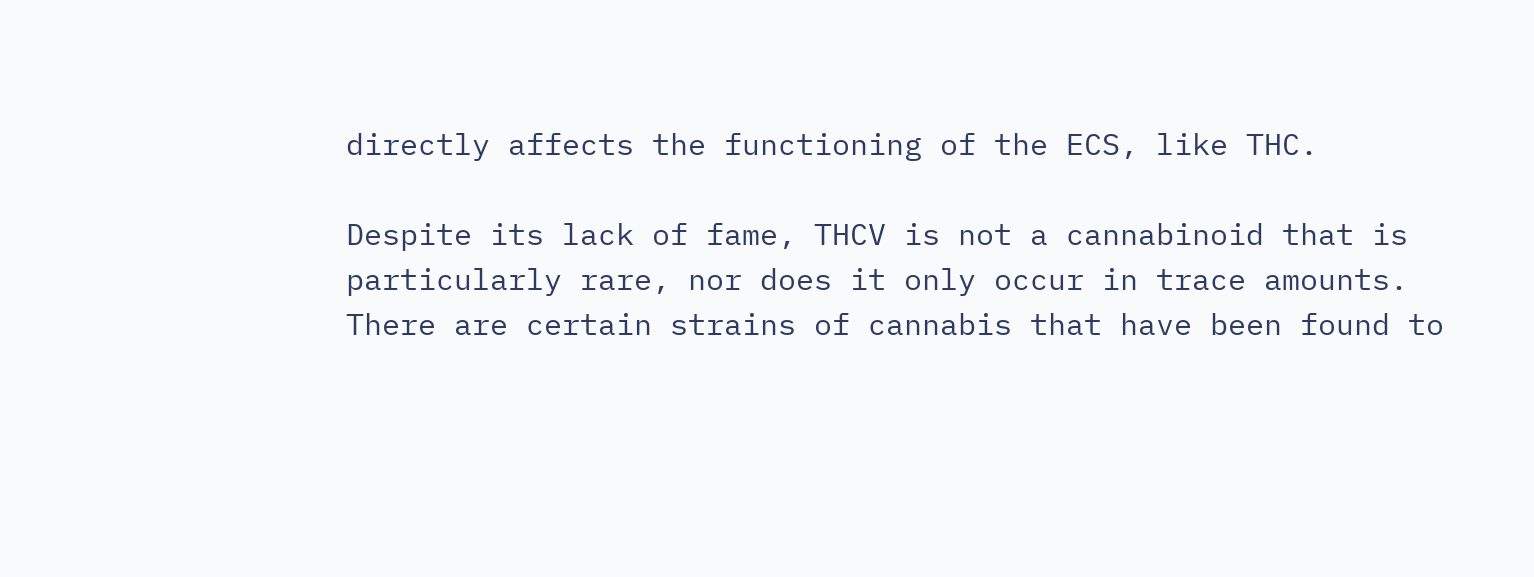directly affects the functioning of the ECS, like THC.

Despite its lack of fame, THCV is not a cannabinoid that is particularly rare, nor does it only occur in trace amounts. There are certain strains of cannabis that have been found to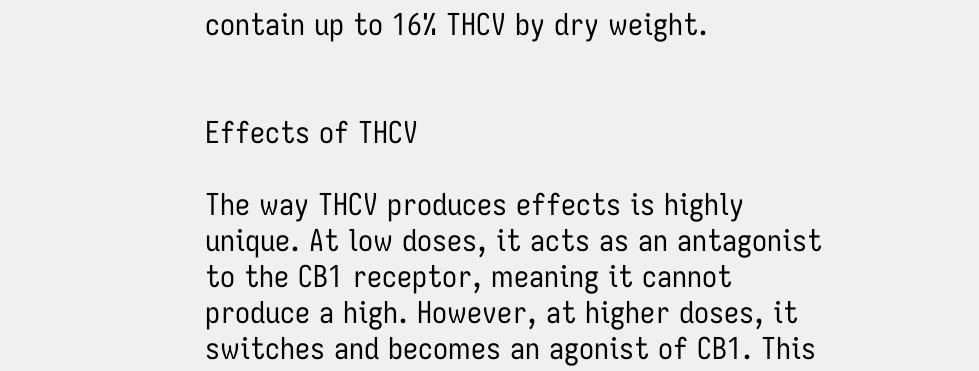contain up to 16% THCV by dry weight.


Effects of THCV

The way THCV produces effects is highly unique. At low doses, it acts as an antagonist to the CB1 receptor, meaning it cannot produce a high. However, at higher doses, it switches and becomes an agonist of CB1. This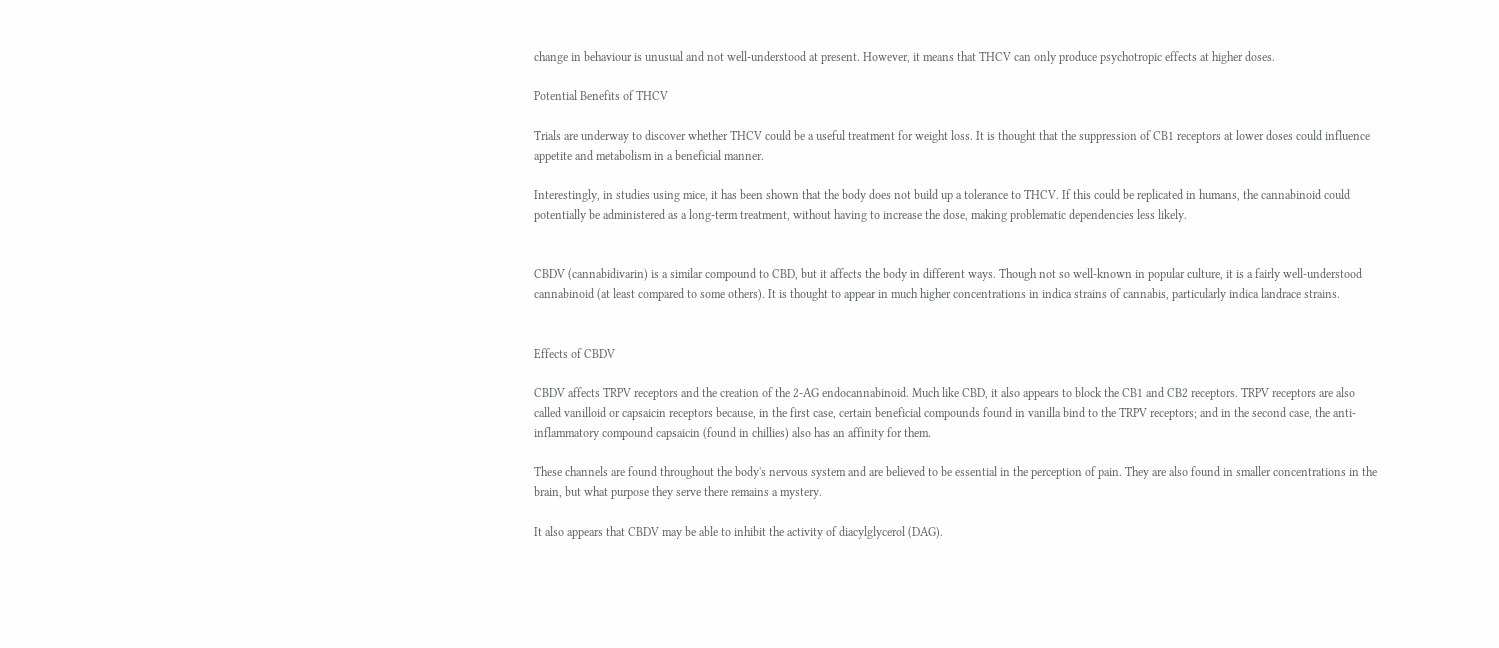change in behaviour is unusual and not well-understood at present. However, it means that THCV can only produce psychotropic effects at higher doses.

Potential Benefits of THCV

Trials are underway to discover whether THCV could be a useful treatment for weight loss. It is thought that the suppression of CB1 receptors at lower doses could influence appetite and metabolism in a beneficial manner.

Interestingly, in studies using mice, it has been shown that the body does not build up a tolerance to THCV. If this could be replicated in humans, the cannabinoid could potentially be administered as a long-term treatment, without having to increase the dose, making problematic dependencies less likely.


CBDV (cannabidivarin) is a similar compound to CBD, but it affects the body in different ways. Though not so well-known in popular culture, it is a fairly well-understood cannabinoid (at least compared to some others). It is thought to appear in much higher concentrations in indica strains of cannabis, particularly indica landrace strains.


Effects of CBDV

CBDV affects TRPV receptors and the creation of the 2-AG endocannabinoid. Much like CBD, it also appears to block the CB1 and CB2 receptors. TRPV receptors are also called vanilloid or capsaicin receptors because, in the first case, certain beneficial compounds found in vanilla bind to the TRPV receptors; and in the second case, the anti-inflammatory compound capsaicin (found in chillies) also has an affinity for them.

These channels are found throughout the body's nervous system and are believed to be essential in the perception of pain. They are also found in smaller concentrations in the brain, but what purpose they serve there remains a mystery.

It also appears that CBDV may be able to inhibit the activity of diacylglycerol (DAG).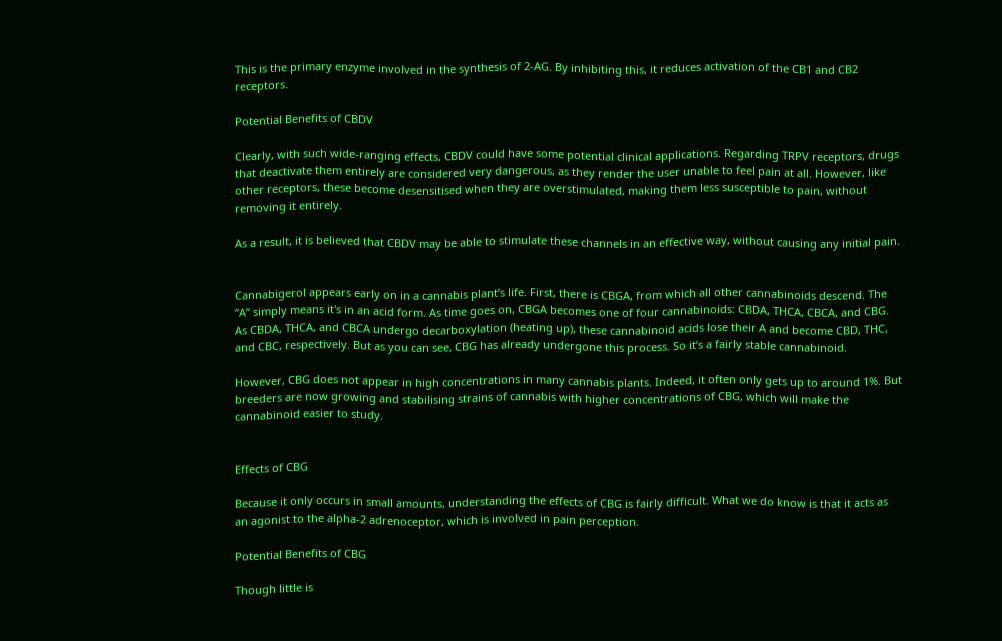This is the primary enzyme involved in the synthesis of 2-AG. By inhibiting this, it reduces activation of the CB1 and CB2 receptors.

Potential Benefits of CBDV

Clearly, with such wide-ranging effects, CBDV could have some potential clinical applications. Regarding TRPV receptors, drugs that deactivate them entirely are considered very dangerous, as they render the user unable to feel pain at all. However, like other receptors, these become desensitised when they are overstimulated, making them less susceptible to pain, without removing it entirely.

As a result, it is believed that CBDV may be able to stimulate these channels in an effective way, without causing any initial pain.


Cannabigerol appears early on in a cannabis plant’s life. First, there is CBGA, from which all other cannabinoids descend. The “A” simply means it's in an acid form. As time goes on, CBGA becomes one of four cannabinoids: CBDA, THCA, CBCA, and CBG. As CBDA, THCA, and CBCA undergo decarboxylation (heating up), these cannabinoid acids lose their A and become CBD, THC, and CBC, respectively. But as you can see, CBG has already undergone this process. So it’s a fairly stable cannabinoid.

However, CBG does not appear in high concentrations in many cannabis plants. Indeed, it often only gets up to around 1%. But breeders are now growing and stabilising strains of cannabis with higher concentrations of CBG, which will make the cannabinoid easier to study.


Effects of CBG

Because it only occurs in small amounts, understanding the effects of CBG is fairly difficult. What we do know is that it acts as an agonist to the alpha-2 adrenoceptor, which is involved in pain perception.

Potential Benefits of CBG

Though little is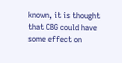known, it is thought that CBG could have some effect on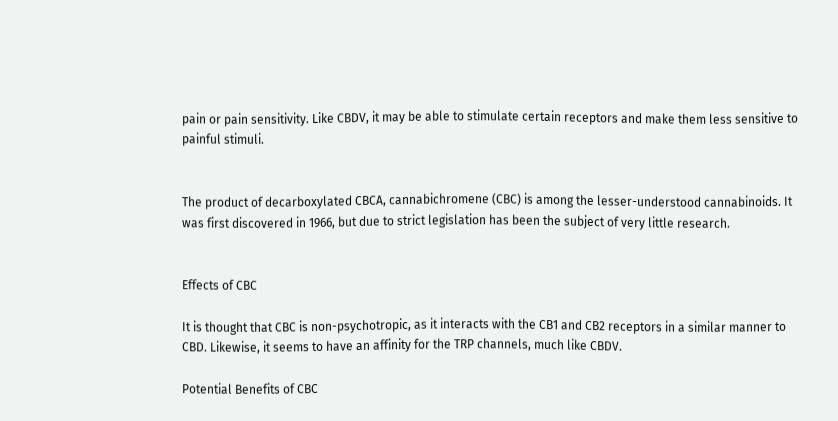pain or pain sensitivity. Like CBDV, it may be able to stimulate certain receptors and make them less sensitive to painful stimuli.


The product of decarboxylated CBCA, cannabichromene (CBC) is among the lesser-understood cannabinoids. It was first discovered in 1966, but due to strict legislation has been the subject of very little research.


Effects of CBC

It is thought that CBC is non-psychotropic, as it interacts with the CB1 and CB2 receptors in a similar manner to CBD. Likewise, it seems to have an affinity for the TRP channels, much like CBDV.

Potential Benefits of CBC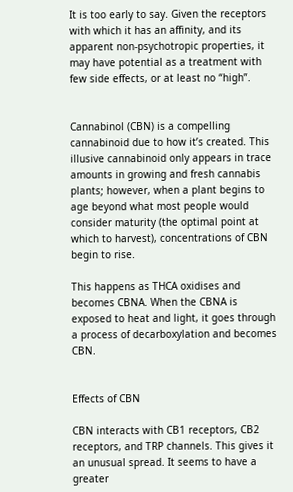It is too early to say. Given the receptors with which it has an affinity, and its apparent non-psychotropic properties, it may have potential as a treatment with few side effects, or at least no “high”.


Cannabinol (CBN) is a compelling cannabinoid due to how it’s created. This illusive cannabinoid only appears in trace amounts in growing and fresh cannabis plants; however, when a plant begins to age beyond what most people would consider maturity (the optimal point at which to harvest), concentrations of CBN begin to rise.

This happens as THCA oxidises and becomes CBNA. When the CBNA is exposed to heat and light, it goes through a process of decarboxylation and becomes CBN.


Effects of CBN

CBN interacts with CB1 receptors, CB2 receptors, and TRP channels. This gives it an unusual spread. It seems to have a greater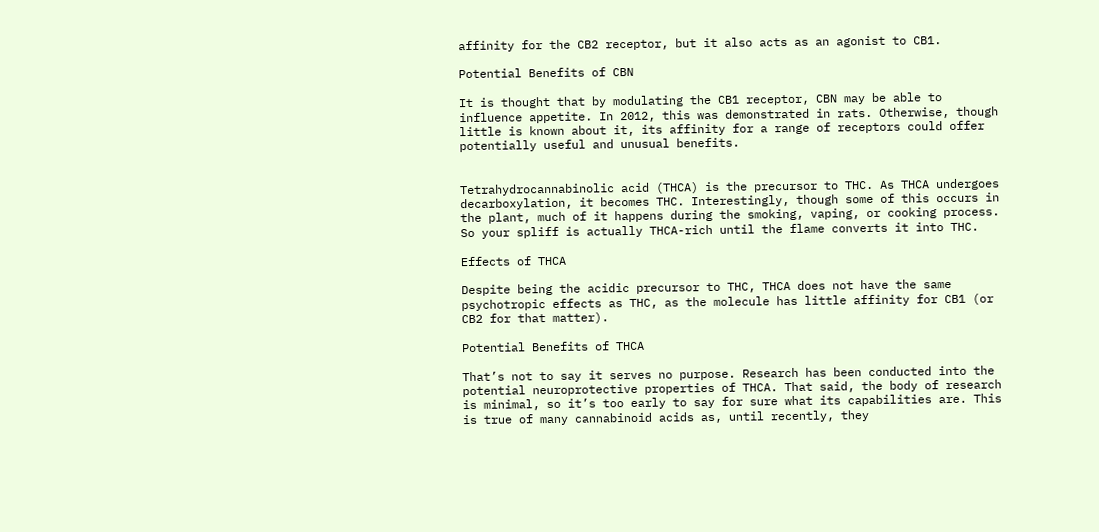affinity for the CB2 receptor, but it also acts as an agonist to CB1.

Potential Benefits of CBN

It is thought that by modulating the CB1 receptor, CBN may be able to influence appetite. In 2012, this was demonstrated in rats. Otherwise, though little is known about it, its affinity for a range of receptors could offer potentially useful and unusual benefits.


Tetrahydrocannabinolic acid (THCA) is the precursor to THC. As THCA undergoes decarboxylation, it becomes THC. Interestingly, though some of this occurs in the plant, much of it happens during the smoking, vaping, or cooking process. So your spliff is actually THCA-rich until the flame converts it into THC.

Effects of THCA

Despite being the acidic precursor to THC, THCA does not have the same psychotropic effects as THC, as the molecule has little affinity for CB1 (or CB2 for that matter).

Potential Benefits of THCA

That’s not to say it serves no purpose. Research has been conducted into the potential neuroprotective properties of THCA. That said, the body of research is minimal, so it’s too early to say for sure what its capabilities are. This is true of many cannabinoid acids as, until recently, they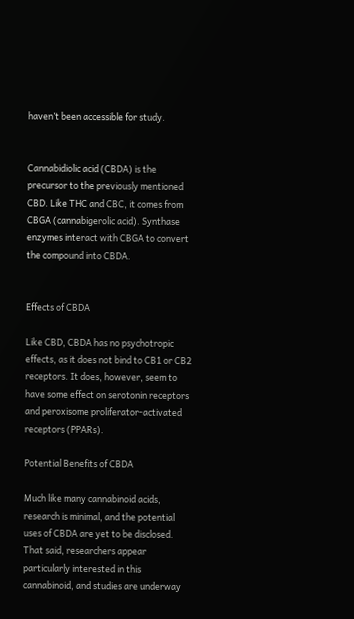haven’t been accessible for study.


Cannabidiolic acid (CBDA) is the precursor to the previously mentioned CBD. Like THC and CBC, it comes from CBGA (cannabigerolic acid). Synthase enzymes interact with CBGA to convert the compound into CBDA.


Effects of CBDA

Like CBD, CBDA has no psychotropic effects, as it does not bind to CB1 or CB2 receptors. It does, however, seem to have some effect on serotonin receptors and peroxisome proliferator-activated receptors (PPARs).

Potential Benefits of CBDA

Much like many cannabinoid acids, research is minimal, and the potential uses of CBDA are yet to be disclosed. That said, researchers appear particularly interested in this cannabinoid, and studies are underway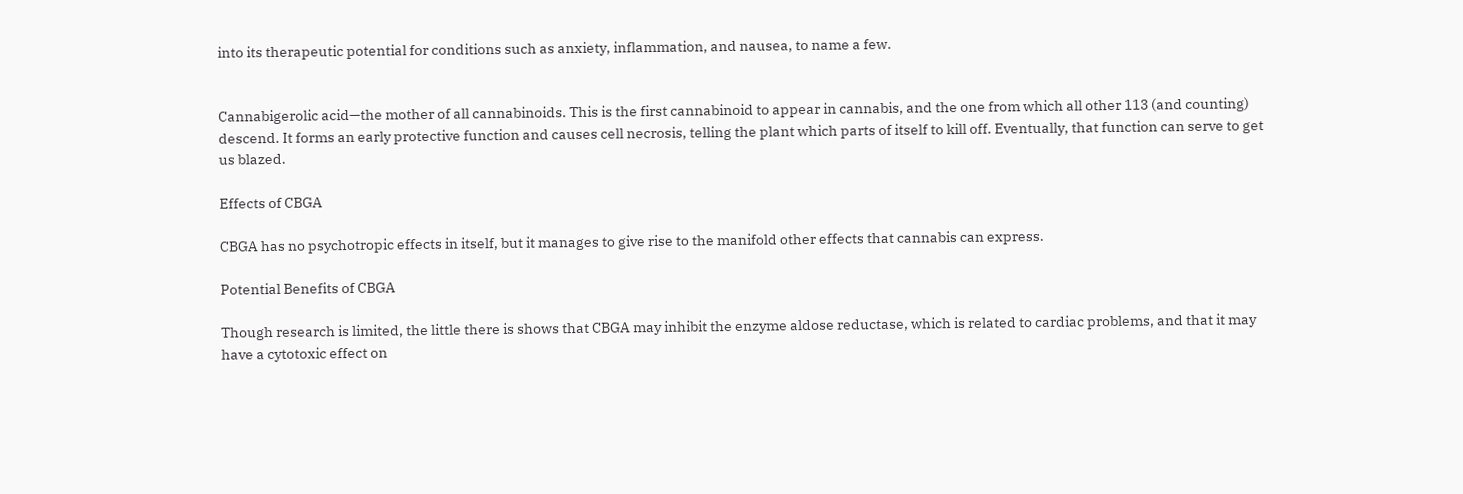into its therapeutic potential for conditions such as anxiety, inflammation, and nausea, to name a few.


Cannabigerolic acid—the mother of all cannabinoids. This is the first cannabinoid to appear in cannabis, and the one from which all other 113 (and counting) descend. It forms an early protective function and causes cell necrosis, telling the plant which parts of itself to kill off. Eventually, that function can serve to get us blazed.

Effects of CBGA

CBGA has no psychotropic effects in itself, but it manages to give rise to the manifold other effects that cannabis can express.

Potential Benefits of CBGA

Though research is limited, the little there is shows that CBGA may inhibit the enzyme aldose reductase, which is related to cardiac problems, and that it may have a cytotoxic effect on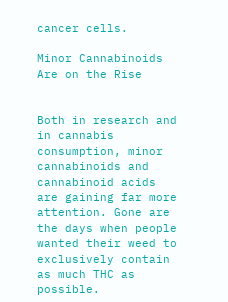cancer cells.

Minor Cannabinoids Are on the Rise


Both in research and in cannabis consumption, minor cannabinoids and cannabinoid acids are gaining far more attention. Gone are the days when people wanted their weed to exclusively contain as much THC as possible.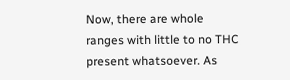Now, there are whole ranges with little to no THC present whatsoever. As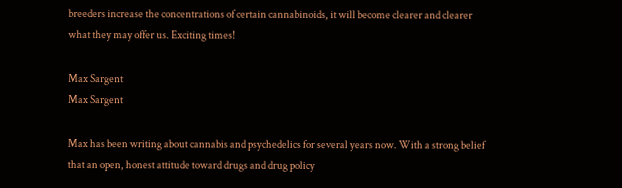breeders increase the concentrations of certain cannabinoids, it will become clearer and clearer what they may offer us. Exciting times!

Max Sargent
Max Sargent

Max has been writing about cannabis and psychedelics for several years now. With a strong belief that an open, honest attitude toward drugs and drug policy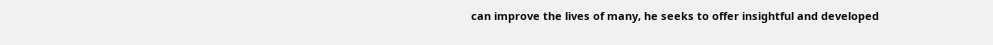can improve the lives of many, he seeks to offer insightful and developed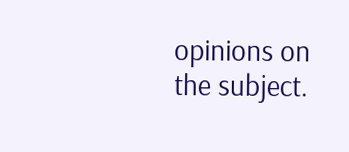opinions on the subject.